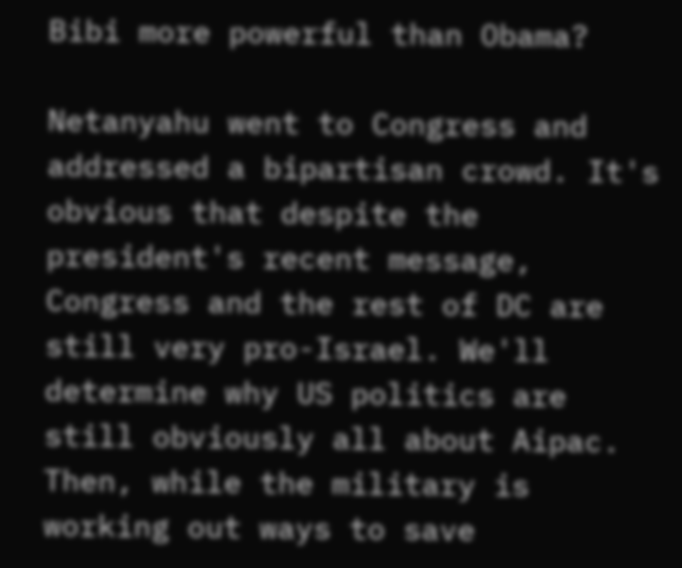Bibi more powerful than Obama?

Netanyahu went to Congress and addressed a bipartisan crowd. It's obvious that despite the president's recent message, Congress and the rest of DC are still very pro-Israel. We'll determine why US politics are still obviously all about Aipac. Then, while the military is working out ways to save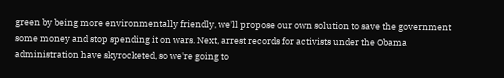green by being more environmentally friendly, we'll propose our own solution to save the government some money and stop spending it on wars. Next, arrest records for activists under the Obama administration have skyrocketed, so we're going to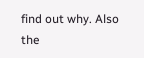find out why. Also the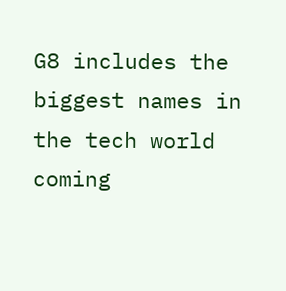G8 includes the biggest names in the tech world coming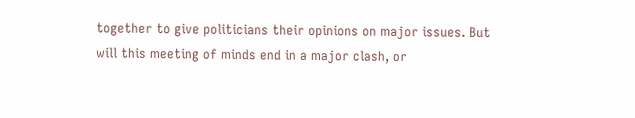together to give politicians their opinions on major issues. But will this meeting of minds end in a major clash, or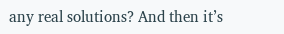any real solutions? And then it’s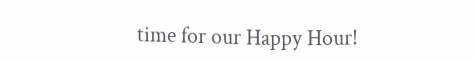time for our Happy Hour!